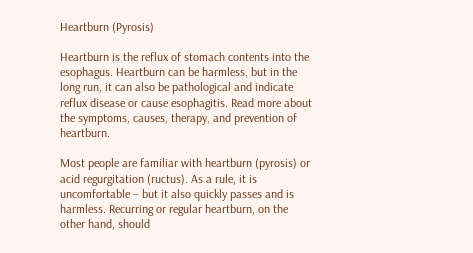Heartburn (Pyrosis)

Heartburn is the reflux of stomach contents into the esophagus. Heartburn can be harmless, but in the long run, it can also be pathological and indicate reflux disease or cause esophagitis. Read more about the symptoms, causes, therapy, and prevention of heartburn.

Most people are familiar with heartburn (pyrosis) or acid regurgitation (ructus). As a rule, it is uncomfortable – but it also quickly passes and is harmless. Recurring or regular heartburn, on the other hand, should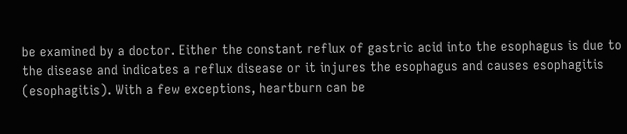be examined by a doctor. Either the constant reflux of gastric acid into the esophagus is due to the disease and indicates a reflux disease or it injures the esophagus and causes esophagitis (esophagitis). With a few exceptions, heartburn can be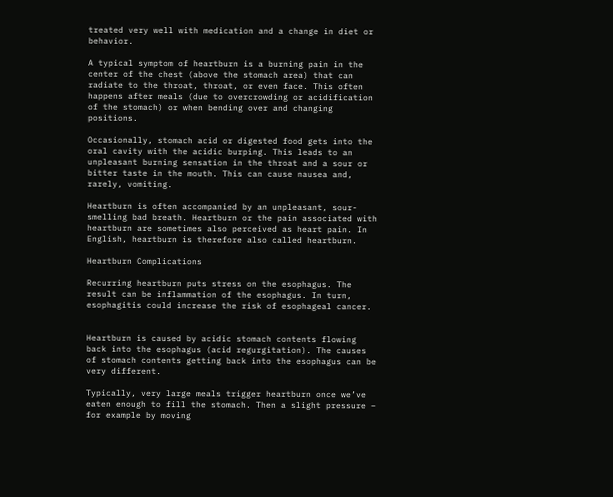treated very well with medication and a change in diet or behavior.

A typical symptom of heartburn is a burning pain in the center of the chest (above the stomach area) that can radiate to the throat, throat, or even face. This often happens after meals (due to overcrowding or acidification of the stomach) or when bending over and changing positions.

Occasionally, stomach acid or digested food gets into the oral cavity with the acidic burping. This leads to an unpleasant burning sensation in the throat and a sour or bitter taste in the mouth. This can cause nausea and, rarely, vomiting.

Heartburn is often accompanied by an unpleasant, sour-smelling bad breath. Heartburn or the pain associated with heartburn are sometimes also perceived as heart pain. In English, heartburn is therefore also called heartburn.

Heartburn Complications

Recurring heartburn puts stress on the esophagus. The result can be inflammation of the esophagus. In turn, esophagitis could increase the risk of esophageal cancer.


Heartburn is caused by acidic stomach contents flowing back into the esophagus (acid regurgitation). The causes of stomach contents getting back into the esophagus can be very different.

Typically, very large meals trigger heartburn once we’ve eaten enough to fill the stomach. Then a slight pressure – for example by moving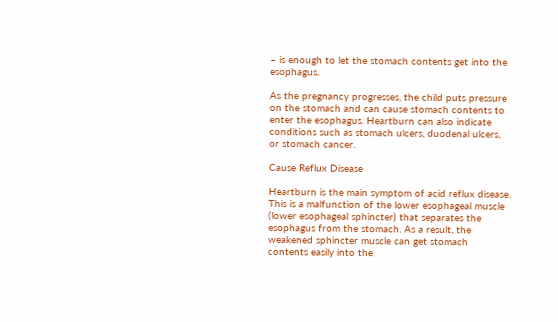– is enough to let the stomach contents get into the esophagus.

As the pregnancy progresses, the child puts pressure on the stomach and can cause stomach contents to enter the esophagus. Heartburn can also indicate conditions such as stomach ulcers, duodenal ulcers, or stomach cancer.

Cause Reflux Disease

Heartburn is the main symptom of acid reflux disease. This is a malfunction of the lower esophageal muscle (lower esophageal sphincter) that separates the esophagus from the stomach. As a result, the weakened sphincter muscle can get stomach contents easily into the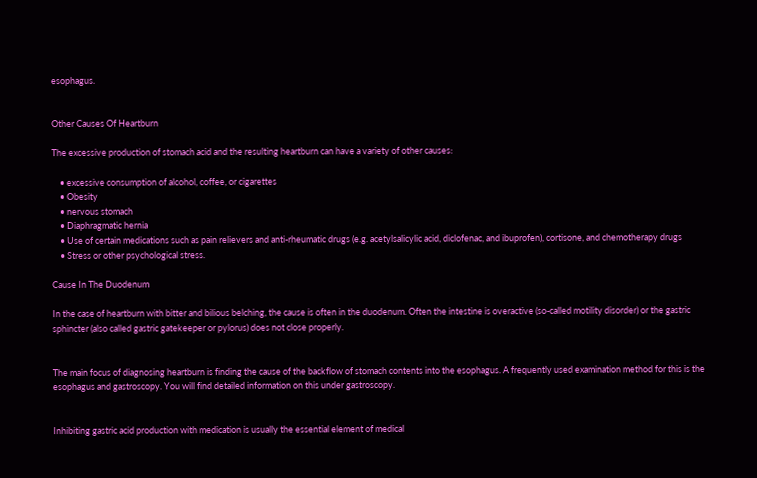esophagus.


Other Causes Of Heartburn

The excessive production of stomach acid and the resulting heartburn can have a variety of other causes:

    • excessive consumption of alcohol, coffee, or cigarettes
    • Obesity
    • nervous stomach
    • Diaphragmatic hernia
    • Use of certain medications such as pain relievers and anti-rheumatic drugs (e.g. acetylsalicylic acid, diclofenac, and ibuprofen), cortisone, and chemotherapy drugs
    • Stress or other psychological stress.

Cause In The Duodenum

In the case of heartburn with bitter and bilious belching, the cause is often in the duodenum. Often the intestine is overactive (so-called motility disorder) or the gastric sphincter (also called gastric gatekeeper or pylorus) does not close properly.


The main focus of diagnosing heartburn is finding the cause of the backflow of stomach contents into the esophagus. A frequently used examination method for this is the esophagus and gastroscopy. You will find detailed information on this under gastroscopy.


Inhibiting gastric acid production with medication is usually the essential element of medical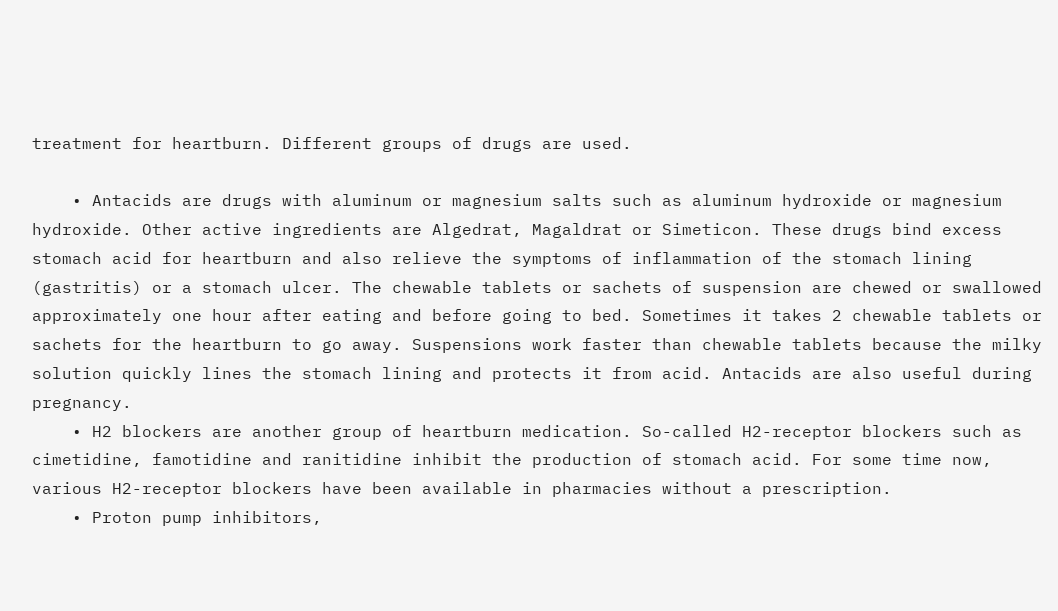treatment for heartburn. Different groups of drugs are used.

    • Antacids are drugs with aluminum or magnesium salts such as aluminum hydroxide or magnesium hydroxide. Other active ingredients are Algedrat, Magaldrat or Simeticon. These drugs bind excess stomach acid for heartburn and also relieve the symptoms of inflammation of the stomach lining (gastritis) or a stomach ulcer. The chewable tablets or sachets of suspension are chewed or swallowed approximately one hour after eating and before going to bed. Sometimes it takes 2 chewable tablets or sachets for the heartburn to go away. Suspensions work faster than chewable tablets because the milky solution quickly lines the stomach lining and protects it from acid. Antacids are also useful during pregnancy.
    • H2 blockers are another group of heartburn medication. So-called H2-receptor blockers such as cimetidine, famotidine and ranitidine inhibit the production of stomach acid. For some time now, various H2-receptor blockers have been available in pharmacies without a prescription.
    • Proton pump inhibitors,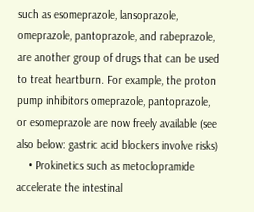such as esomeprazole, lansoprazole, omeprazole, pantoprazole, and rabeprazole, are another group of drugs that can be used to treat heartburn. For example, the proton pump inhibitors omeprazole, pantoprazole, or esomeprazole are now freely available (see also below: gastric acid blockers involve risks)
    • Prokinetics such as metoclopramide accelerate the intestinal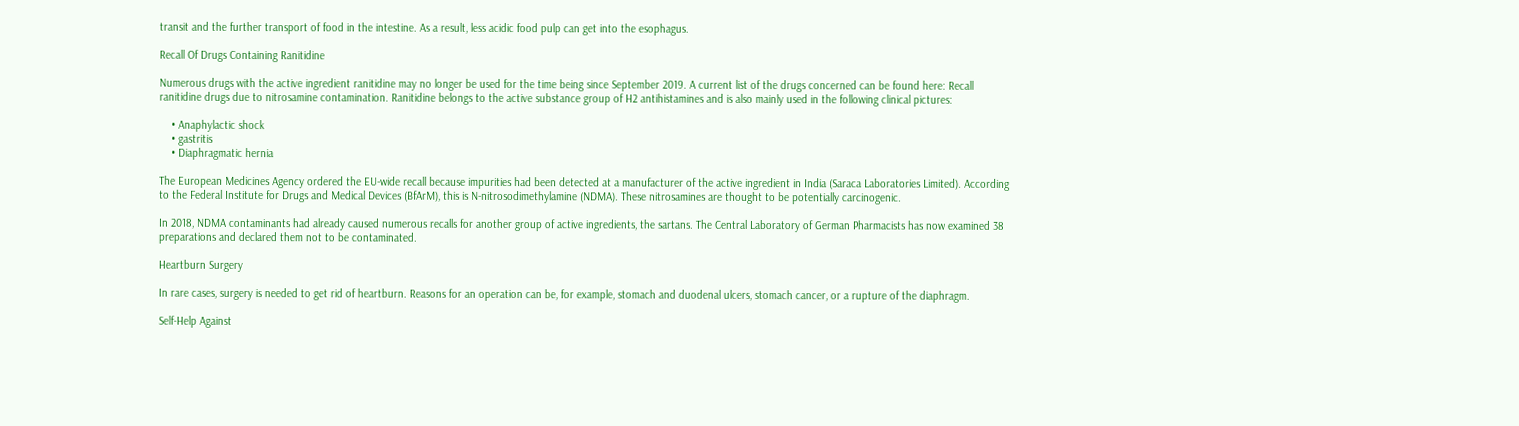transit and the further transport of food in the intestine. As a result, less acidic food pulp can get into the esophagus.

Recall Of Drugs Containing Ranitidine

Numerous drugs with the active ingredient ranitidine may no longer be used for the time being since September 2019. A current list of the drugs concerned can be found here: Recall ranitidine drugs due to nitrosamine contamination. Ranitidine belongs to the active substance group of H2 antihistamines and is also mainly used in the following clinical pictures:

    • Anaphylactic shock
    • gastritis
    • Diaphragmatic hernia

The European Medicines Agency ordered the EU-wide recall because impurities had been detected at a manufacturer of the active ingredient in India (Saraca Laboratories Limited). According to the Federal Institute for Drugs and Medical Devices (BfArM), this is N-nitrosodimethylamine (NDMA). These nitrosamines are thought to be potentially carcinogenic.

In 2018, NDMA contaminants had already caused numerous recalls for another group of active ingredients, the sartans. The Central Laboratory of German Pharmacists has now examined 38 preparations and declared them not to be contaminated.

Heartburn Surgery

In rare cases, surgery is needed to get rid of heartburn. Reasons for an operation can be, for example, stomach and duodenal ulcers, stomach cancer, or a rupture of the diaphragm.

Self-Help Against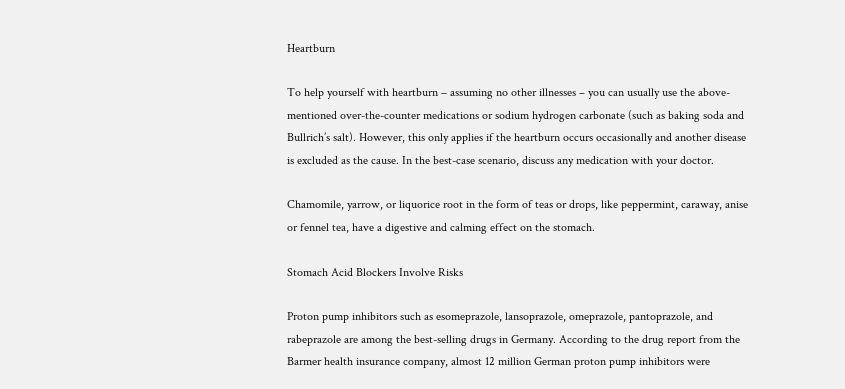Heartburn

To help yourself with heartburn – assuming no other illnesses – you can usually use the above-mentioned over-the-counter medications or sodium hydrogen carbonate (such as baking soda and Bullrich’s salt). However, this only applies if the heartburn occurs occasionally and another disease is excluded as the cause. In the best-case scenario, discuss any medication with your doctor.

Chamomile, yarrow, or liquorice root in the form of teas or drops, like peppermint, caraway, anise or fennel tea, have a digestive and calming effect on the stomach.

Stomach Acid Blockers Involve Risks

Proton pump inhibitors such as esomeprazole, lansoprazole, omeprazole, pantoprazole, and rabeprazole are among the best-selling drugs in Germany. According to the drug report from the Barmer health insurance company, almost 12 million German proton pump inhibitors were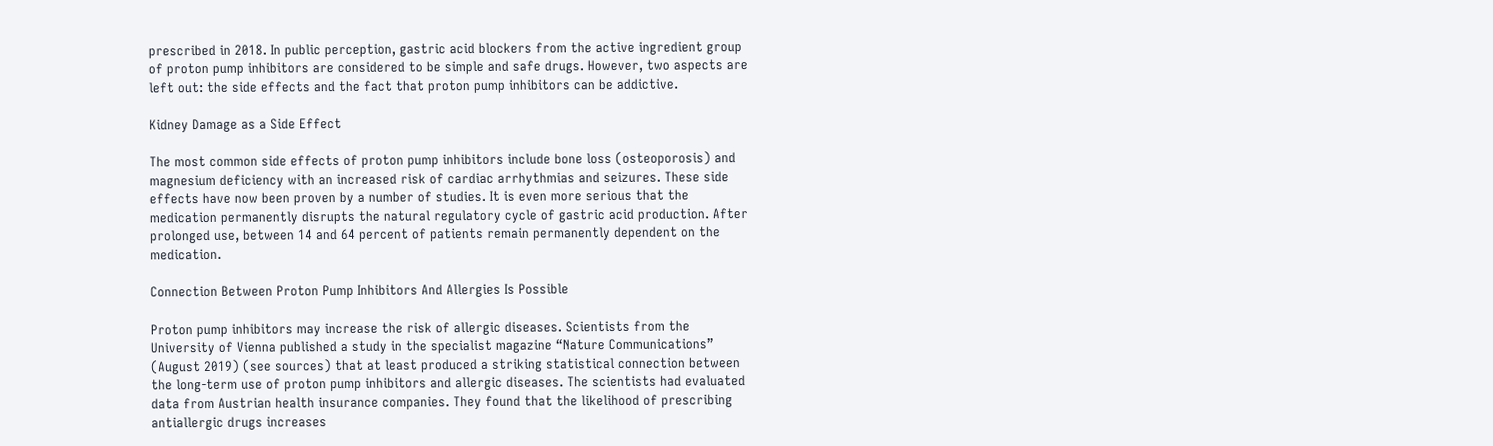prescribed in 2018. In public perception, gastric acid blockers from the active ingredient group of proton pump inhibitors are considered to be simple and safe drugs. However, two aspects are left out: the side effects and the fact that proton pump inhibitors can be addictive.

Kidney Damage as a Side Effect

The most common side effects of proton pump inhibitors include bone loss (osteoporosis) and magnesium deficiency with an increased risk of cardiac arrhythmias and seizures. These side effects have now been proven by a number of studies. It is even more serious that the medication permanently disrupts the natural regulatory cycle of gastric acid production. After prolonged use, between 14 and 64 percent of patients remain permanently dependent on the medication.

Connection Between Proton Pump Inhibitors And Allergies Is Possible

Proton pump inhibitors may increase the risk of allergic diseases. Scientists from the University of Vienna published a study in the specialist magazine “Nature Communications” (August 2019) (see sources) that at least produced a striking statistical connection between the long-term use of proton pump inhibitors and allergic diseases. The scientists had evaluated data from Austrian health insurance companies. They found that the likelihood of prescribing antiallergic drugs increases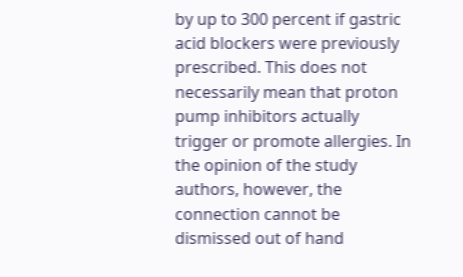by up to 300 percent if gastric acid blockers were previously prescribed. This does not necessarily mean that proton pump inhibitors actually trigger or promote allergies. In the opinion of the study authors, however, the connection cannot be dismissed out of hand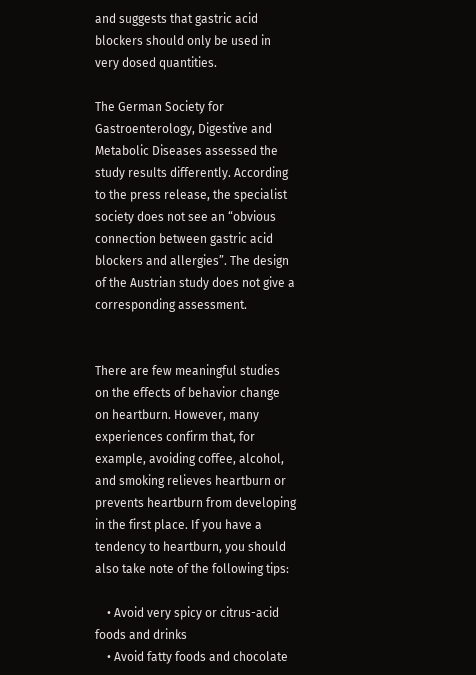and suggests that gastric acid blockers should only be used in very dosed quantities.

The German Society for Gastroenterology, Digestive and Metabolic Diseases assessed the study results differently. According to the press release, the specialist society does not see an “obvious connection between gastric acid blockers and allergies”. The design of the Austrian study does not give a corresponding assessment.


There are few meaningful studies on the effects of behavior change on heartburn. However, many experiences confirm that, for example, avoiding coffee, alcohol, and smoking relieves heartburn or prevents heartburn from developing in the first place. If you have a tendency to heartburn, you should also take note of the following tips:

    • Avoid very spicy or citrus-acid foods and drinks
    • Avoid fatty foods and chocolate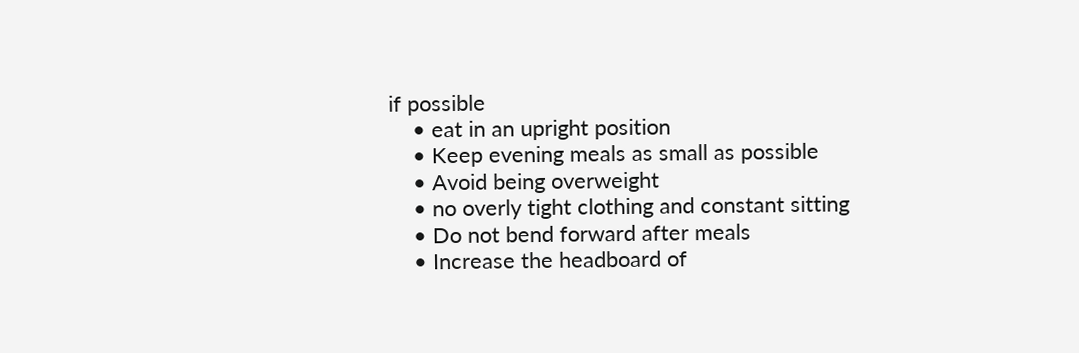if possible
    • eat in an upright position
    • Keep evening meals as small as possible
    • Avoid being overweight
    • no overly tight clothing and constant sitting
    • Do not bend forward after meals
    • Increase the headboard of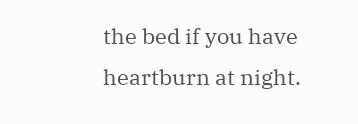the bed if you have heartburn at night.